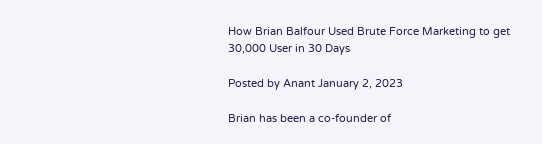How Brian Balfour Used Brute Force Marketing to get 30,000 User in 30 Days

Posted by Anant January 2, 2023

Brian has been a co-founder of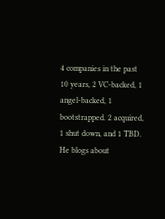4 companies in the past 10 years, 2 VC-backed, 1 angel-backed, 1 bootstrapped. 2 acquired, 1 shut down, and 1 TBD. He blogs about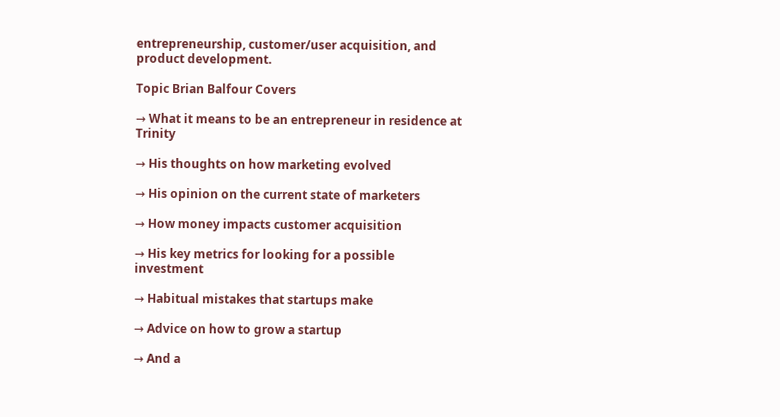entrepreneurship, customer/user acquisition, and product development.

Topic Brian Balfour Covers

→ What it means to be an entrepreneur in residence at Trinity

→ His thoughts on how marketing evolved

→ His opinion on the current state of marketers

→ How money impacts customer acquisition

→ His key metrics for looking for a possible investment

→ Habitual mistakes that startups make

→ Advice on how to grow a startup

→ And a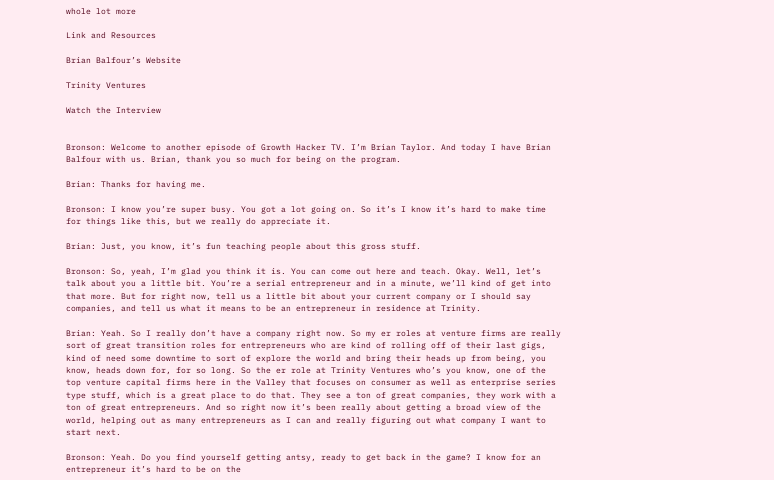whole lot more

Link and Resources

Brian Balfour’s Website

Trinity Ventures

Watch the Interview


Bronson: Welcome to another episode of Growth Hacker TV. I’m Brian Taylor. And today I have Brian Balfour with us. Brian, thank you so much for being on the program.

Brian: Thanks for having me.

Bronson: I know you’re super busy. You got a lot going on. So it’s I know it’s hard to make time for things like this, but we really do appreciate it.

Brian: Just, you know, it’s fun teaching people about this gross stuff.

Bronson: So, yeah, I’m glad you think it is. You can come out here and teach. Okay. Well, let’s talk about you a little bit. You’re a serial entrepreneur and in a minute, we’ll kind of get into that more. But for right now, tell us a little bit about your current company or I should say companies, and tell us what it means to be an entrepreneur in residence at Trinity.

Brian: Yeah. So I really don’t have a company right now. So my er roles at venture firms are really sort of great transition roles for entrepreneurs who are kind of rolling off of their last gigs, kind of need some downtime to sort of explore the world and bring their heads up from being, you know, heads down for, for so long. So the er role at Trinity Ventures who’s you know, one of the top venture capital firms here in the Valley that focuses on consumer as well as enterprise series type stuff, which is a great place to do that. They see a ton of great companies, they work with a ton of great entrepreneurs. And so right now it’s been really about getting a broad view of the world, helping out as many entrepreneurs as I can and really figuring out what company I want to start next.

Bronson: Yeah. Do you find yourself getting antsy, ready to get back in the game? I know for an entrepreneur it’s hard to be on the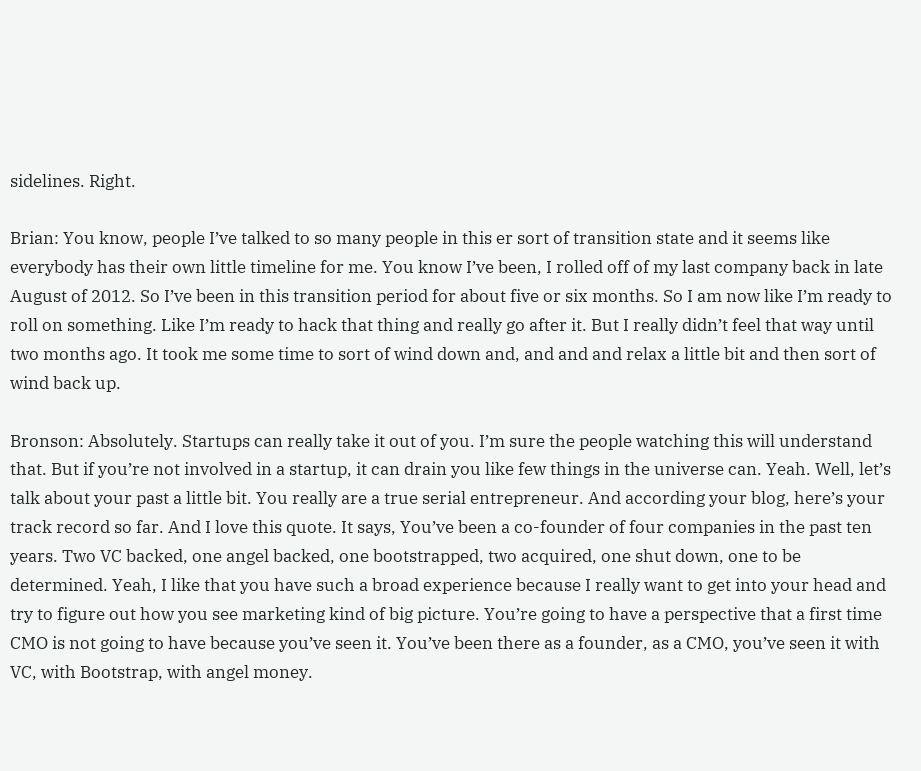sidelines. Right.

Brian: You know, people I’ve talked to so many people in this er sort of transition state and it seems like everybody has their own little timeline for me. You know I’ve been, I rolled off of my last company back in late August of 2012. So I’ve been in this transition period for about five or six months. So I am now like I’m ready to roll on something. Like I’m ready to hack that thing and really go after it. But I really didn’t feel that way until two months ago. It took me some time to sort of wind down and, and and and relax a little bit and then sort of wind back up.

Bronson: Absolutely. Startups can really take it out of you. I’m sure the people watching this will understand that. But if you’re not involved in a startup, it can drain you like few things in the universe can. Yeah. Well, let’s talk about your past a little bit. You really are a true serial entrepreneur. And according your blog, here’s your track record so far. And I love this quote. It says, You’ve been a co-founder of four companies in the past ten years. Two VC backed, one angel backed, one bootstrapped, two acquired, one shut down, one to be determined. Yeah, I like that you have such a broad experience because I really want to get into your head and try to figure out how you see marketing kind of big picture. You’re going to have a perspective that a first time CMO is not going to have because you’ve seen it. You’ve been there as a founder, as a CMO, you’ve seen it with VC, with Bootstrap, with angel money.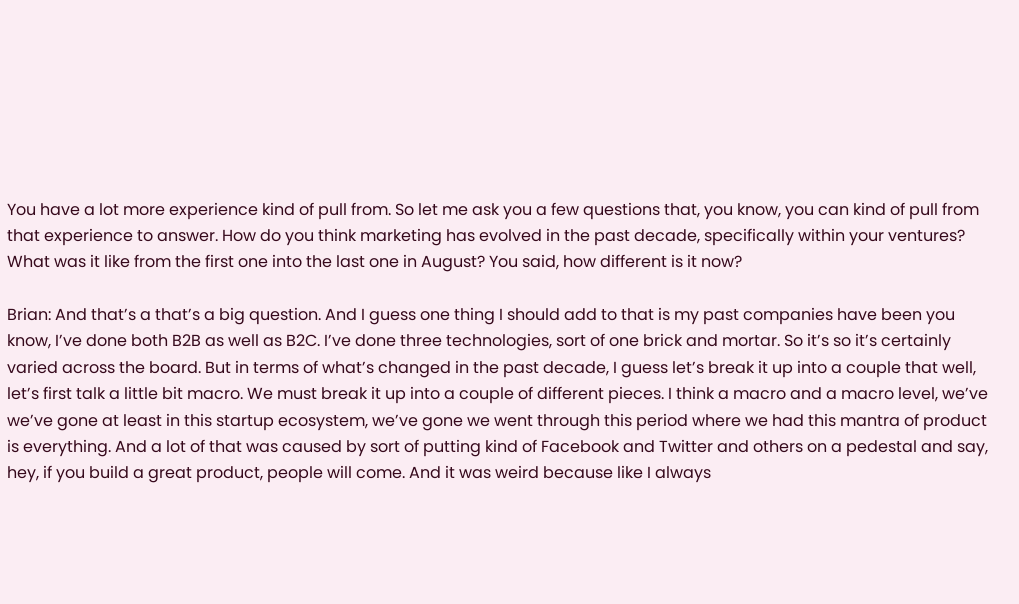You have a lot more experience kind of pull from. So let me ask you a few questions that, you know, you can kind of pull from that experience to answer. How do you think marketing has evolved in the past decade, specifically within your ventures? What was it like from the first one into the last one in August? You said, how different is it now?

Brian: And that’s a that’s a big question. And I guess one thing I should add to that is my past companies have been you know, I’ve done both B2B as well as B2C. I’ve done three technologies, sort of one brick and mortar. So it’s so it’s certainly varied across the board. But in terms of what’s changed in the past decade, I guess let’s break it up into a couple that well, let’s first talk a little bit macro. We must break it up into a couple of different pieces. I think a macro and a macro level, we’ve we’ve gone at least in this startup ecosystem, we’ve gone we went through this period where we had this mantra of product is everything. And a lot of that was caused by sort of putting kind of Facebook and Twitter and others on a pedestal and say, hey, if you build a great product, people will come. And it was weird because like I always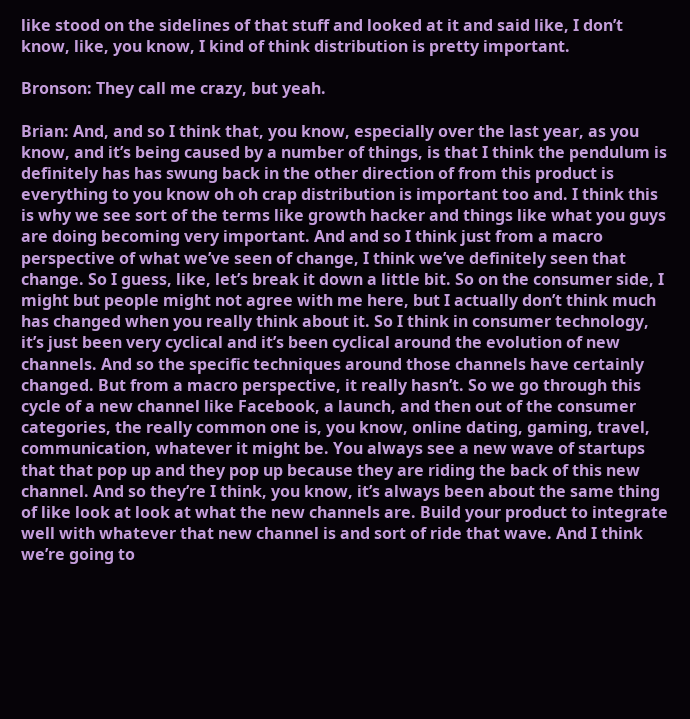like stood on the sidelines of that stuff and looked at it and said like, I don’t know, like, you know, I kind of think distribution is pretty important.

Bronson: They call me crazy, but yeah.

Brian: And, and so I think that, you know, especially over the last year, as you know, and it’s being caused by a number of things, is that I think the pendulum is definitely has has swung back in the other direction of from this product is everything to you know oh oh crap distribution is important too and. I think this is why we see sort of the terms like growth hacker and things like what you guys are doing becoming very important. And and so I think just from a macro perspective of what we’ve seen of change, I think we’ve definitely seen that change. So I guess, like, let’s break it down a little bit. So on the consumer side, I might but people might not agree with me here, but I actually don’t think much has changed when you really think about it. So I think in consumer technology, it’s just been very cyclical and it’s been cyclical around the evolution of new channels. And so the specific techniques around those channels have certainly changed. But from a macro perspective, it really hasn’t. So we go through this cycle of a new channel like Facebook, a launch, and then out of the consumer categories, the really common one is, you know, online dating, gaming, travel, communication, whatever it might be. You always see a new wave of startups that that pop up and they pop up because they are riding the back of this new channel. And so they’re I think, you know, it’s always been about the same thing of like look at look at what the new channels are. Build your product to integrate well with whatever that new channel is and sort of ride that wave. And I think we’re going to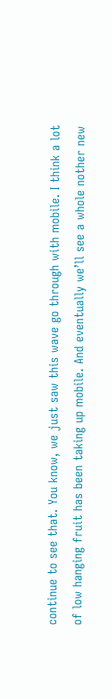continue to see that. You know, we just saw this wave go through with mobile. I think a lot of low hanging fruit has been taking up mobile. And eventually we’ll see a whole nother new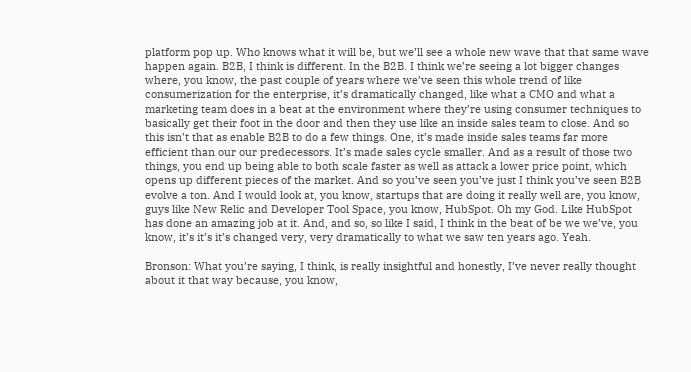platform pop up. Who knows what it will be, but we’ll see a whole new wave that that same wave happen again. B2B, I think is different. In the B2B. I think we’re seeing a lot bigger changes where, you know, the past couple of years where we’ve seen this whole trend of like consumerization for the enterprise, it’s dramatically changed, like what a CMO and what a marketing team does in a beat at the environment where they’re using consumer techniques to basically get their foot in the door and then they use like an inside sales team to close. And so this isn’t that as enable B2B to do a few things. One, it’s made inside sales teams far more efficient than our our predecessors. It’s made sales cycle smaller. And as a result of those two things, you end up being able to both scale faster as well as attack a lower price point, which opens up different pieces of the market. And so you’ve seen you’ve just I think you’ve seen B2B evolve a ton. And I would look at, you know, startups that are doing it really well are, you know, guys like New Relic and Developer Tool Space, you know, HubSpot. Oh my God. Like HubSpot has done an amazing job at it. And, and so, so like I said, I think in the beat of be we we’ve, you know, it’s it’s it’s changed very, very dramatically to what we saw ten years ago. Yeah.

Bronson: What you’re saying, I think, is really insightful and honestly, I’ve never really thought about it that way because, you know,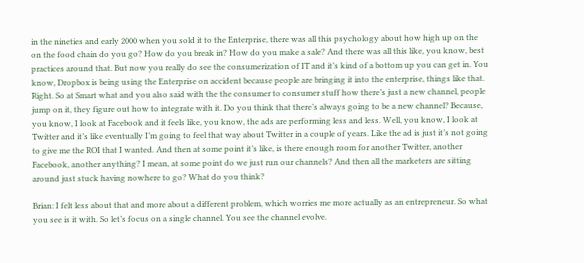in the nineties and early 2000 when you sold it to the Enterprise, there was all this psychology about how high up on the on the food chain do you go? How do you break in? How do you make a sale? And there was all this like, you know, best practices around that. But now you really do see the consumerization of IT and it’s kind of a bottom up you can get in. You know, Dropbox is being using the Enterprise on accident because people are bringing it into the enterprise, things like that. Right. So at Smart what and you also said with the the consumer to consumer stuff how there’s just a new channel, people jump on it, they figure out how to integrate with it. Do you think that there’s always going to be a new channel? Because, you know, I look at Facebook and it feels like, you know, the ads are performing less and less. Well, you know, I look at Twitter and it’s like eventually I’m going to feel that way about Twitter in a couple of years. Like the ad is just it’s not going to give me the ROI that I wanted. And then at some point it’s like, is there enough room for another Twitter, another Facebook, another anything? I mean, at some point do we just run our channels? And then all the marketers are sitting around just stuck having nowhere to go? What do you think?

Brian: I felt less about that and more about a different problem, which worries me more actually as an entrepreneur. So what you see is it with. So let’s focus on a single channel. You see the channel evolve.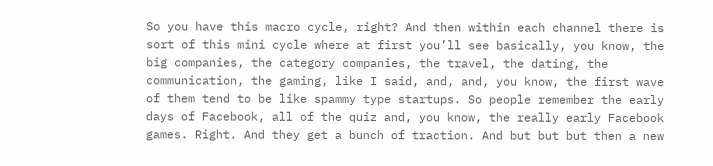So you have this macro cycle, right? And then within each channel there is sort of this mini cycle where at first you’ll see basically, you know, the big companies, the category companies, the travel, the dating, the communication, the gaming, like I said, and, and, you know, the first wave of them tend to be like spammy type startups. So people remember the early days of Facebook, all of the quiz and, you know, the really early Facebook games. Right. And they get a bunch of traction. And but but but then a new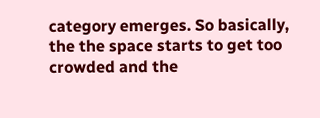category emerges. So basically, the the space starts to get too crowded and the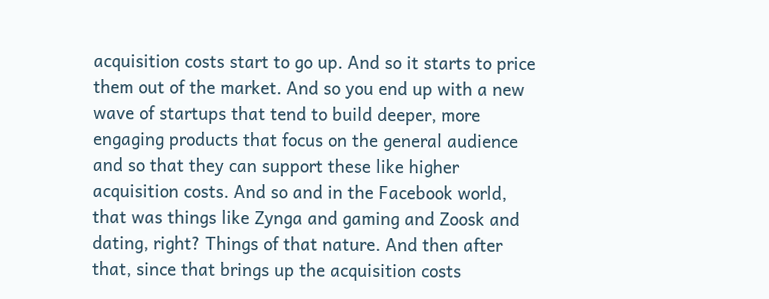acquisition costs start to go up. And so it starts to price them out of the market. And so you end up with a new wave of startups that tend to build deeper, more engaging products that focus on the general audience and so that they can support these like higher acquisition costs. And so and in the Facebook world, that was things like Zynga and gaming and Zoosk and dating, right? Things of that nature. And then after that, since that brings up the acquisition costs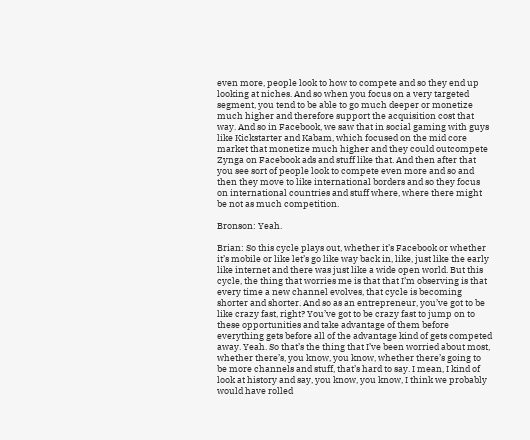even more, people look to how to compete and so they end up looking at niches. And so when you focus on a very targeted segment, you tend to be able to go much deeper or monetize much higher and therefore support the acquisition cost that way. And so in Facebook, we saw that in social gaming with guys like Kickstarter and Kabam, which focused on the mid core market that monetize much higher and they could outcompete Zynga on Facebook ads and stuff like that. And then after that you see sort of people look to compete even more and so and then they move to like international borders and so they focus on international countries and stuff where, where there might be not as much competition.

Bronson: Yeah.

Brian: So this cycle plays out, whether it’s Facebook or whether it’s mobile or like let’s go like way back in, like, just like the early like internet and there was just like a wide open world. But this cycle, the thing that worries me is that that I’m observing is that every time a new channel evolves, that cycle is becoming shorter and shorter. And so as an entrepreneur, you’ve got to be like crazy fast, right? You’ve got to be crazy fast to jump on to these opportunities and take advantage of them before everything gets before all of the advantage kind of gets competed away. Yeah. So that’s the thing that I’ve been worried about most, whether there’s, you know, you know, whether there’s going to be more channels and stuff, that’s hard to say. I mean, I kind of look at history and say, you know, you know, I think we probably would have rolled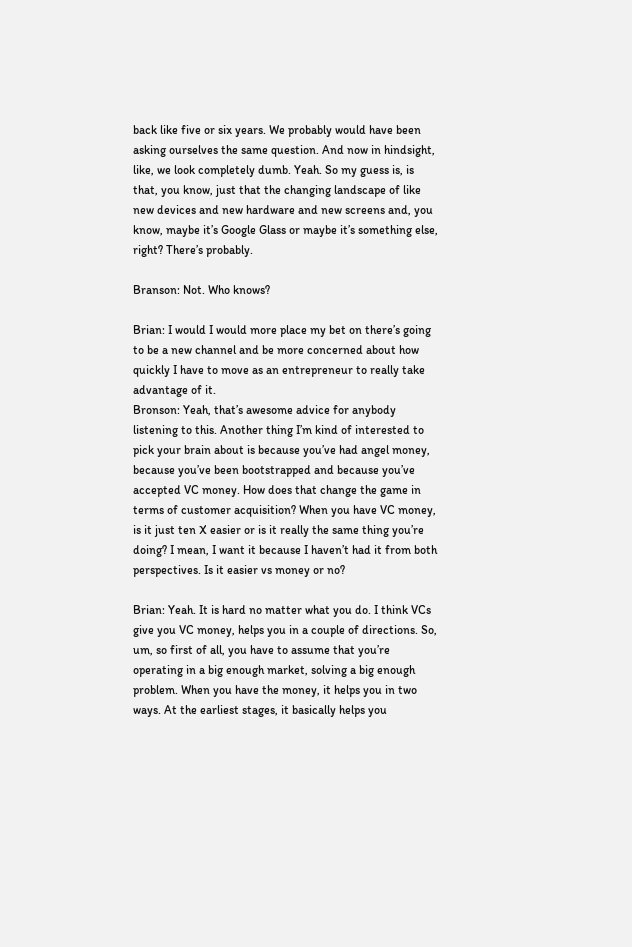back like five or six years. We probably would have been asking ourselves the same question. And now in hindsight, like, we look completely dumb. Yeah. So my guess is, is that, you know, just that the changing landscape of like new devices and new hardware and new screens and, you know, maybe it’s Google Glass or maybe it’s something else, right? There’s probably.

Branson: Not. Who knows?

Brian: I would I would more place my bet on there’s going to be a new channel and be more concerned about how quickly I have to move as an entrepreneur to really take advantage of it.
Bronson: Yeah, that’s awesome advice for anybody listening to this. Another thing I’m kind of interested to pick your brain about is because you’ve had angel money, because you’ve been bootstrapped and because you’ve accepted VC money. How does that change the game in terms of customer acquisition? When you have VC money, is it just ten X easier or is it really the same thing you’re doing? I mean, I want it because I haven’t had it from both perspectives. Is it easier vs money or no?

Brian: Yeah. It is hard no matter what you do. I think VCs give you VC money, helps you in a couple of directions. So, um, so first of all, you have to assume that you’re operating in a big enough market, solving a big enough problem. When you have the money, it helps you in two ways. At the earliest stages, it basically helps you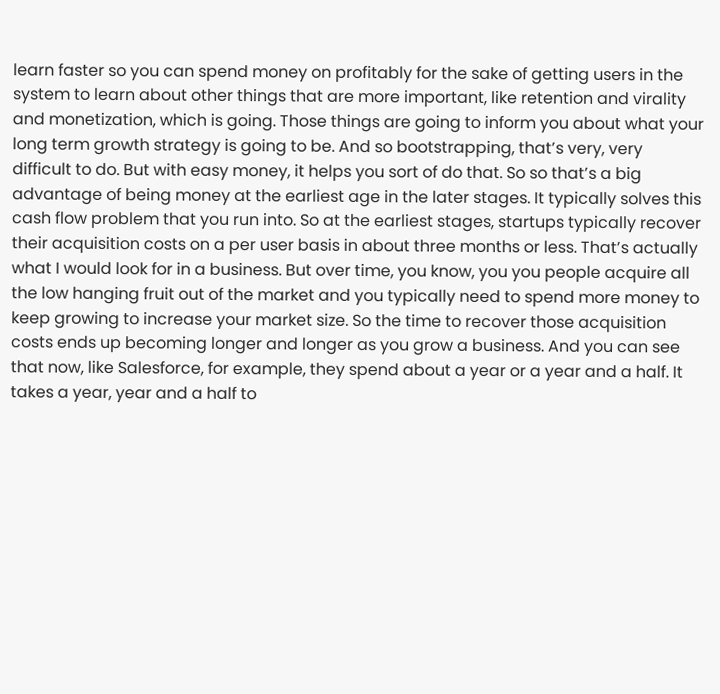learn faster so you can spend money on profitably for the sake of getting users in the system to learn about other things that are more important, like retention and virality and monetization, which is going. Those things are going to inform you about what your long term growth strategy is going to be. And so bootstrapping, that’s very, very difficult to do. But with easy money, it helps you sort of do that. So so that’s a big advantage of being money at the earliest age in the later stages. It typically solves this cash flow problem that you run into. So at the earliest stages, startups typically recover their acquisition costs on a per user basis in about three months or less. That’s actually what I would look for in a business. But over time, you know, you you people acquire all the low hanging fruit out of the market and you typically need to spend more money to keep growing to increase your market size. So the time to recover those acquisition costs ends up becoming longer and longer as you grow a business. And you can see that now, like Salesforce, for example, they spend about a year or a year and a half. It takes a year, year and a half to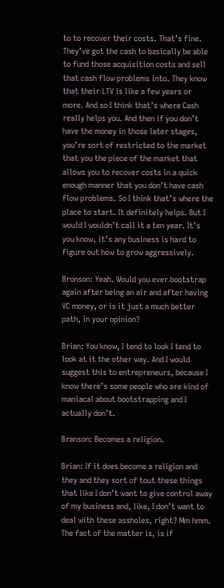to to recover their costs. That’s fine. They’ve got the cash to basically be able to fund those acquisition costs and sell that cash flow problems into. They know that their LTV is like a few years or more. And so I think that’s where Cash really helps you. And then if you don’t have the money in those later stages, you’re sort of restricted to the market that you the piece of the market that allows you to recover costs in a quick enough manner that you don’t have cash flow problems. So I think that’s where the place to start. It definitely helps. But I would I wouldn’t call it a ten year. It’s you know, it’s any business is hard to figure out how to grow aggressively.

Bronson: Yeah. Would you ever bootstrap again after being an air and after having VC money, or is it just a much better path, in your opinion?

Brian: You know, I tend to look I tend to look at it the other way. And I would suggest this to entrepreneurs, because I know there’s some people who are kind of maniacal about bootstrapping and I actually don’t.

Branson: Becomes a religion.

Brian: If it does become a religion and they and they sort of tout these things that like I don’t want to give control away of my business and, like, I don’t want to deal with these assholes, right? Mm hmm. The fact of the matter is, is if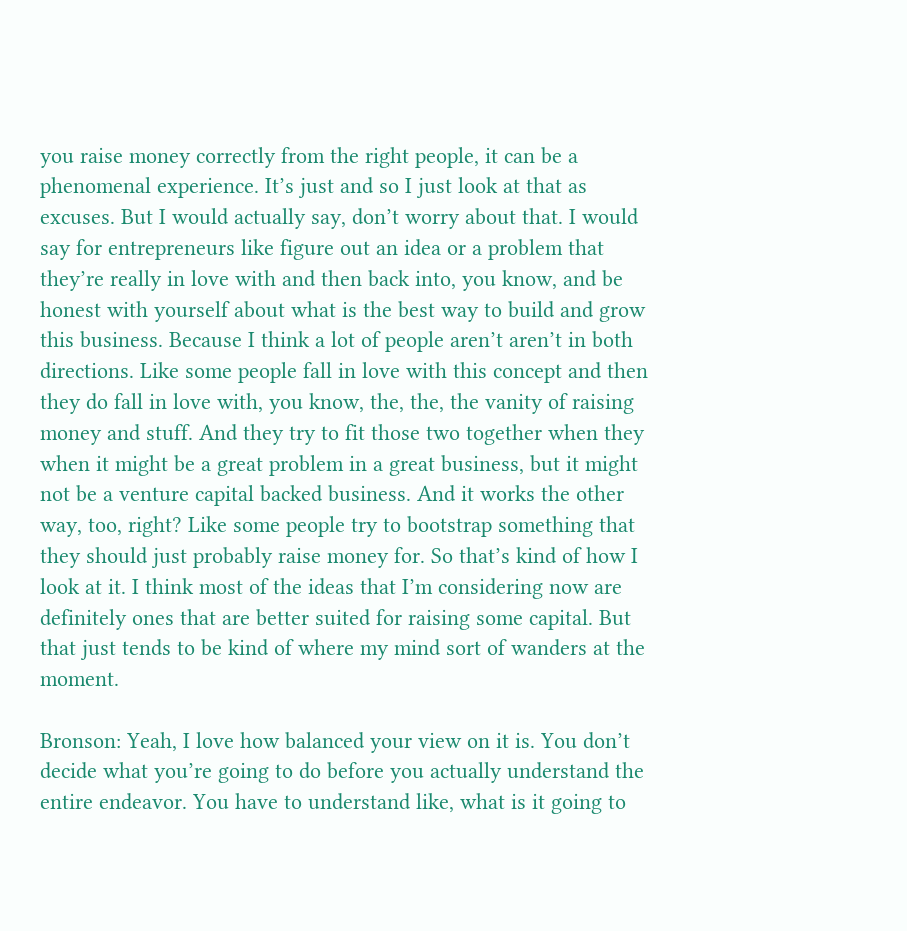you raise money correctly from the right people, it can be a phenomenal experience. It’s just and so I just look at that as excuses. But I would actually say, don’t worry about that. I would say for entrepreneurs like figure out an idea or a problem that they’re really in love with and then back into, you know, and be honest with yourself about what is the best way to build and grow this business. Because I think a lot of people aren’t aren’t in both directions. Like some people fall in love with this concept and then they do fall in love with, you know, the, the, the vanity of raising money and stuff. And they try to fit those two together when they when it might be a great problem in a great business, but it might not be a venture capital backed business. And it works the other way, too, right? Like some people try to bootstrap something that they should just probably raise money for. So that’s kind of how I look at it. I think most of the ideas that I’m considering now are definitely ones that are better suited for raising some capital. But that just tends to be kind of where my mind sort of wanders at the moment.

Bronson: Yeah, I love how balanced your view on it is. You don’t decide what you’re going to do before you actually understand the entire endeavor. You have to understand like, what is it going to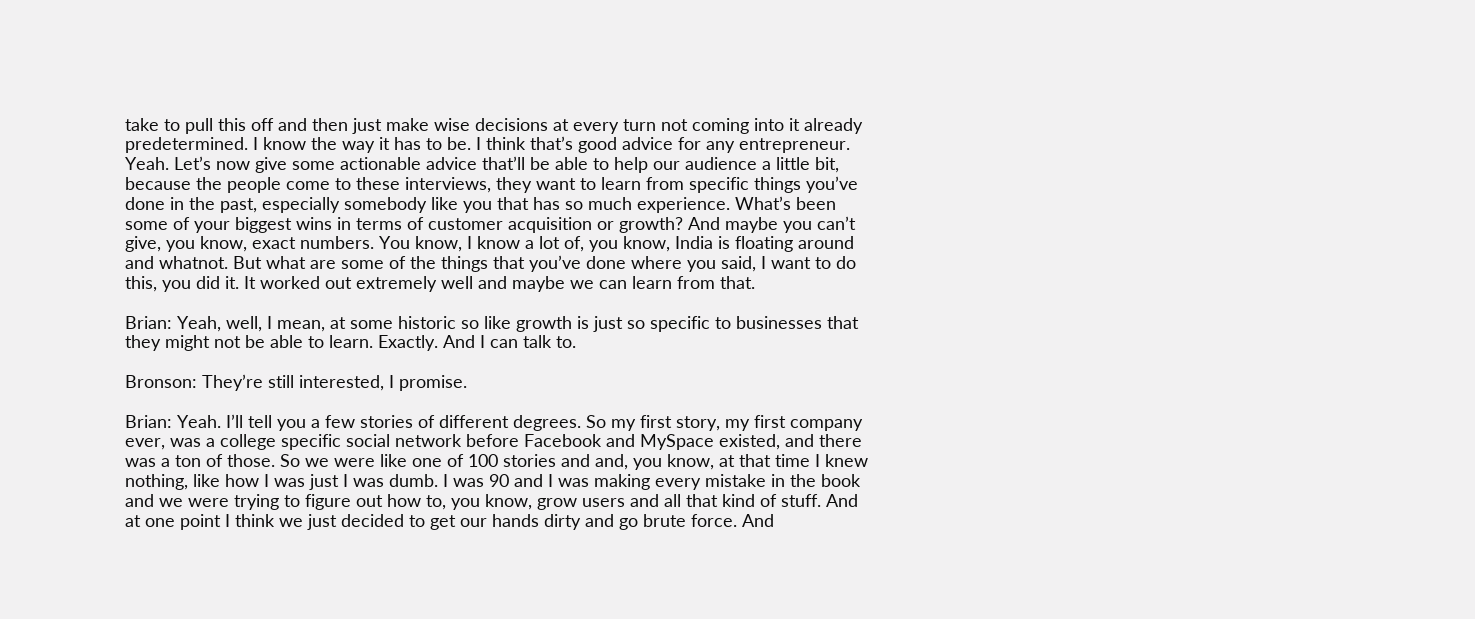take to pull this off and then just make wise decisions at every turn not coming into it already predetermined. I know the way it has to be. I think that’s good advice for any entrepreneur. Yeah. Let’s now give some actionable advice that’ll be able to help our audience a little bit, because the people come to these interviews, they want to learn from specific things you’ve done in the past, especially somebody like you that has so much experience. What’s been some of your biggest wins in terms of customer acquisition or growth? And maybe you can’t give, you know, exact numbers. You know, I know a lot of, you know, India is floating around and whatnot. But what are some of the things that you’ve done where you said, I want to do this, you did it. It worked out extremely well and maybe we can learn from that.

Brian: Yeah, well, I mean, at some historic so like growth is just so specific to businesses that they might not be able to learn. Exactly. And I can talk to.

Bronson: They’re still interested, I promise.

Brian: Yeah. I’ll tell you a few stories of different degrees. So my first story, my first company ever, was a college specific social network before Facebook and MySpace existed, and there was a ton of those. So we were like one of 100 stories and and, you know, at that time I knew nothing, like how I was just I was dumb. I was 90 and I was making every mistake in the book and we were trying to figure out how to, you know, grow users and all that kind of stuff. And at one point I think we just decided to get our hands dirty and go brute force. And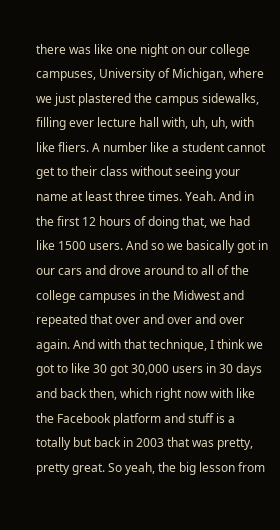there was like one night on our college campuses, University of Michigan, where we just plastered the campus sidewalks, filling ever lecture hall with, uh, uh, with like fliers. A number like a student cannot get to their class without seeing your name at least three times. Yeah. And in the first 12 hours of doing that, we had like 1500 users. And so we basically got in our cars and drove around to all of the college campuses in the Midwest and repeated that over and over and over again. And with that technique, I think we got to like 30 got 30,000 users in 30 days and back then, which right now with like the Facebook platform and stuff is a totally but back in 2003 that was pretty, pretty great. So yeah, the big lesson from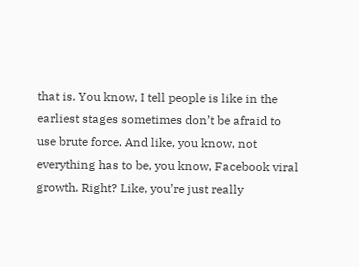that is. You know, I tell people is like in the earliest stages sometimes don’t be afraid to use brute force. And like, you know, not everything has to be, you know, Facebook viral growth. Right? Like, you’re just really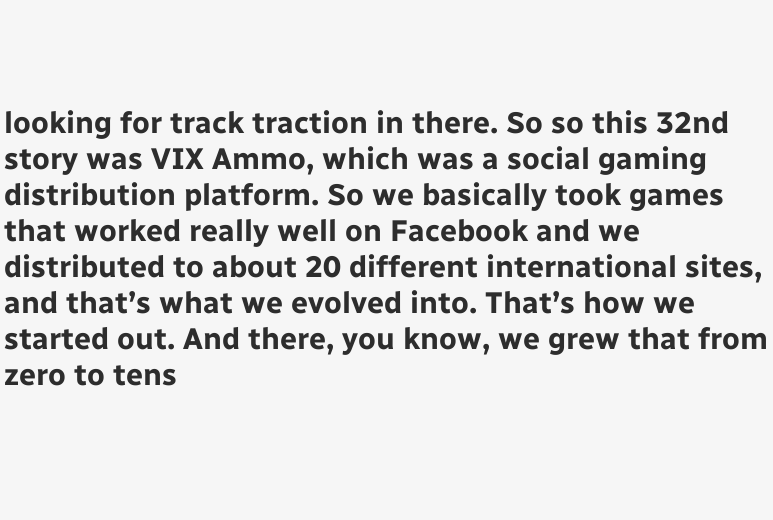looking for track traction in there. So so this 32nd story was VIX Ammo, which was a social gaming distribution platform. So we basically took games that worked really well on Facebook and we distributed to about 20 different international sites, and that’s what we evolved into. That’s how we started out. And there, you know, we grew that from zero to tens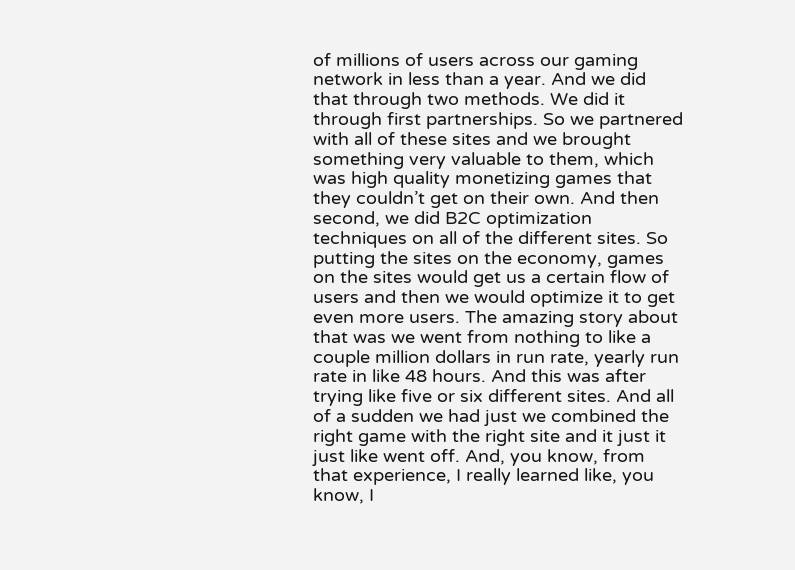of millions of users across our gaming network in less than a year. And we did that through two methods. We did it through first partnerships. So we partnered with all of these sites and we brought something very valuable to them, which was high quality monetizing games that they couldn’t get on their own. And then second, we did B2C optimization techniques on all of the different sites. So putting the sites on the economy, games on the sites would get us a certain flow of users and then we would optimize it to get even more users. The amazing story about that was we went from nothing to like a couple million dollars in run rate, yearly run rate in like 48 hours. And this was after trying like five or six different sites. And all of a sudden we had just we combined the right game with the right site and it just it just like went off. And, you know, from that experience, I really learned like, you know, I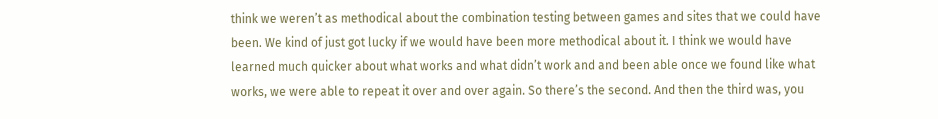think we weren’t as methodical about the combination testing between games and sites that we could have been. We kind of just got lucky if we would have been more methodical about it. I think we would have learned much quicker about what works and what didn’t work and and been able once we found like what works, we were able to repeat it over and over again. So there’s the second. And then the third was, you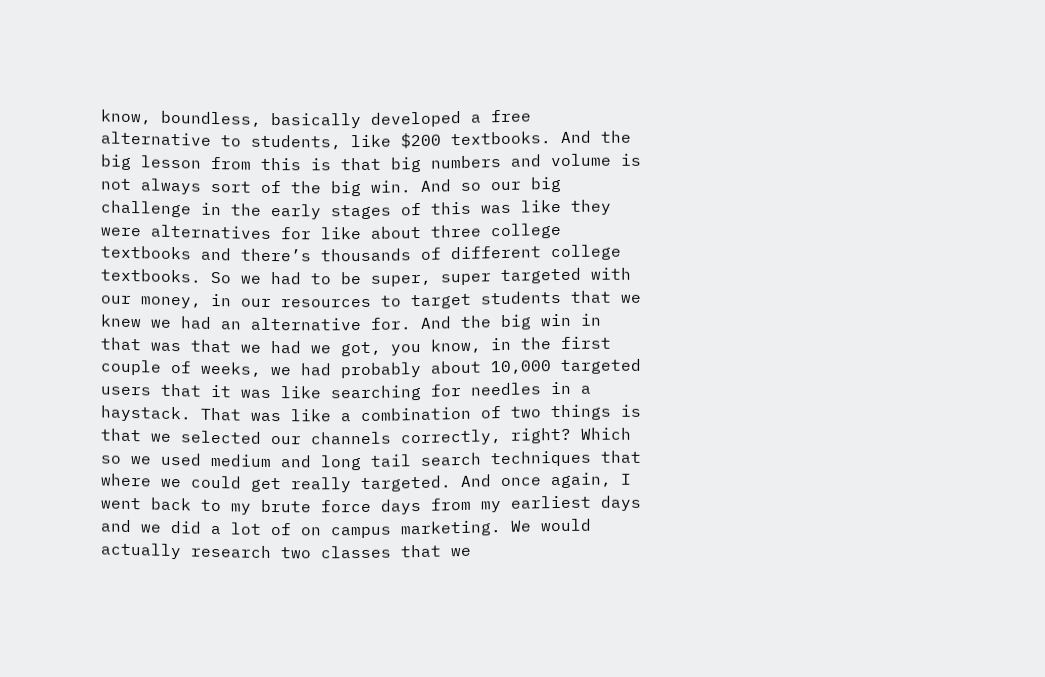know, boundless, basically developed a free alternative to students, like $200 textbooks. And the big lesson from this is that big numbers and volume is not always sort of the big win. And so our big challenge in the early stages of this was like they were alternatives for like about three college textbooks and there’s thousands of different college textbooks. So we had to be super, super targeted with our money, in our resources to target students that we knew we had an alternative for. And the big win in that was that we had we got, you know, in the first couple of weeks, we had probably about 10,000 targeted users that it was like searching for needles in a haystack. That was like a combination of two things is that we selected our channels correctly, right? Which so we used medium and long tail search techniques that where we could get really targeted. And once again, I went back to my brute force days from my earliest days and we did a lot of on campus marketing. We would actually research two classes that we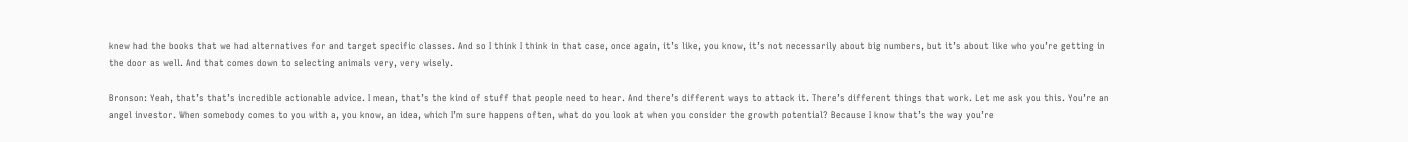knew had the books that we had alternatives for and target specific classes. And so I think I think in that case, once again, it’s like, you know, it’s not necessarily about big numbers, but it’s about like who you’re getting in the door as well. And that comes down to selecting animals very, very wisely.

Bronson: Yeah, that’s that’s incredible actionable advice. I mean, that’s the kind of stuff that people need to hear. And there’s different ways to attack it. There’s different things that work. Let me ask you this. You’re an angel investor. When somebody comes to you with a, you know, an idea, which I’m sure happens often, what do you look at when you consider the growth potential? Because I know that’s the way you’re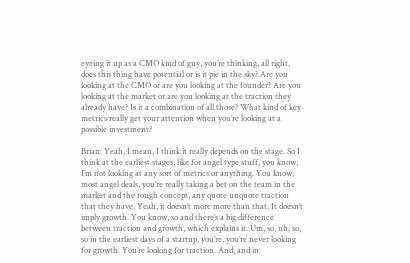eyeing it up as a CMO kind of guy, you’re thinking, all right, does this thing have potential or is it pie in the sky? Are you looking at the CMO or are you looking at the founder? Are you looking at the market or are you looking at the traction they already have? Is it a combination of all those? What kind of key metrics really get your attention when you’re looking at a possible investment?

Brian: Yeah, I mean, I think it really depends on the stage. So I think at the earliest stages, like for angel type stuff, you know, I’m not looking at any sort of metrics or anything. You know, most angel deals, you’re really taking a bet on the team in the market and the rough concept, any quote unquote traction that they have. Yeah, it doesn’t more more than that. It doesn’t imply growth. You know, so and there’s a big difference between traction and growth, which explains it. Um, so, uh, so, so in the earliest days of a startup, you’re, you’re never looking for growth. You’re looking for traction. And, and in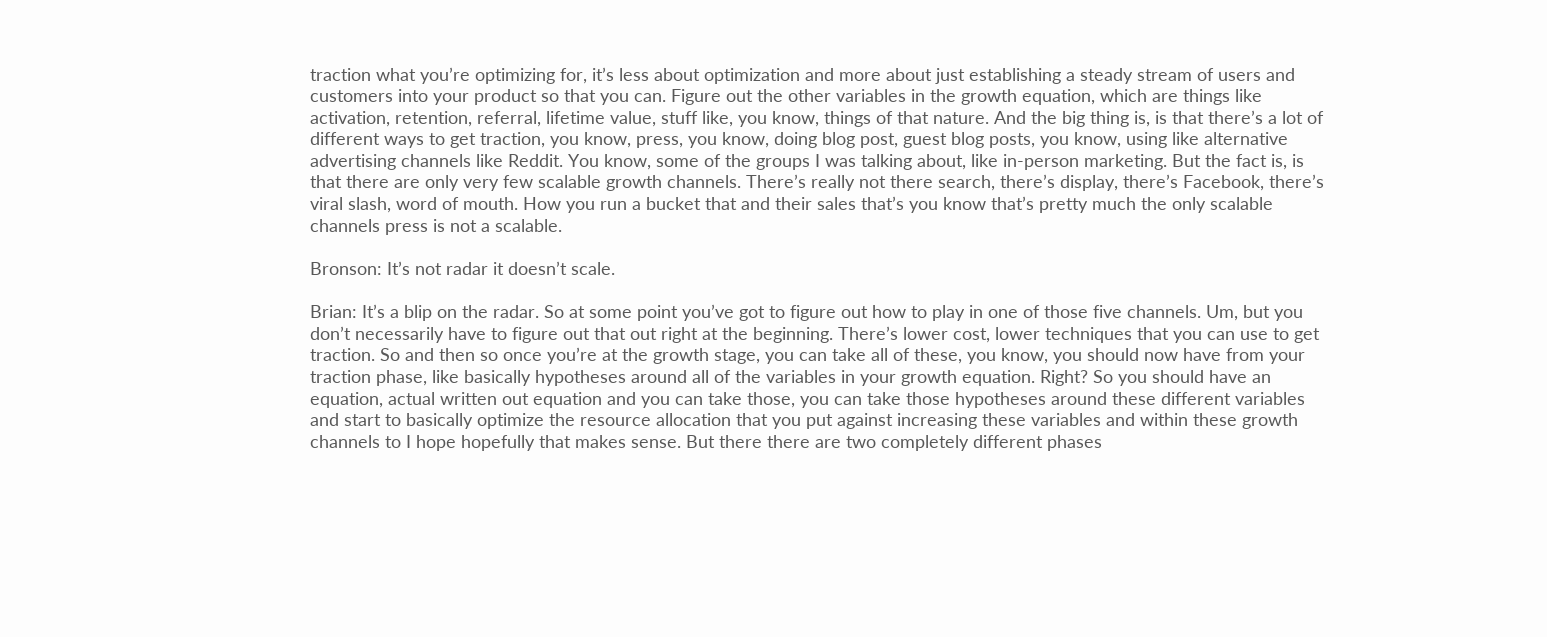traction what you’re optimizing for, it’s less about optimization and more about just establishing a steady stream of users and customers into your product so that you can. Figure out the other variables in the growth equation, which are things like activation, retention, referral, lifetime value, stuff like, you know, things of that nature. And the big thing is, is that there’s a lot of different ways to get traction, you know, press, you know, doing blog post, guest blog posts, you know, using like alternative advertising channels like Reddit. You know, some of the groups I was talking about, like in-person marketing. But the fact is, is that there are only very few scalable growth channels. There’s really not there search, there’s display, there’s Facebook, there’s viral slash, word of mouth. How you run a bucket that and their sales that’s you know that’s pretty much the only scalable channels press is not a scalable.

Bronson: It’s not radar it doesn’t scale.

Brian: It’s a blip on the radar. So at some point you’ve got to figure out how to play in one of those five channels. Um, but you don’t necessarily have to figure out that out right at the beginning. There’s lower cost, lower techniques that you can use to get traction. So and then so once you’re at the growth stage, you can take all of these, you know, you should now have from your traction phase, like basically hypotheses around all of the variables in your growth equation. Right? So you should have an equation, actual written out equation and you can take those, you can take those hypotheses around these different variables and start to basically optimize the resource allocation that you put against increasing these variables and within these growth channels to I hope hopefully that makes sense. But there there are two completely different phases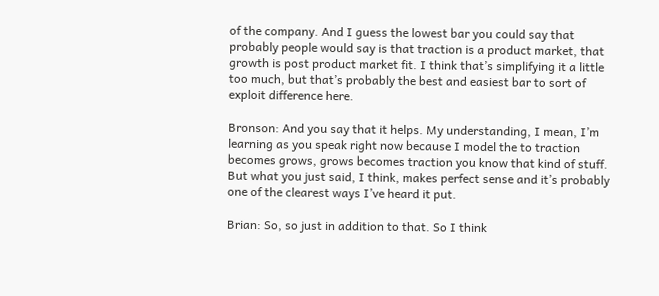of the company. And I guess the lowest bar you could say that probably people would say is that traction is a product market, that growth is post product market fit. I think that’s simplifying it a little too much, but that’s probably the best and easiest bar to sort of exploit difference here.

Bronson: And you say that it helps. My understanding, I mean, I’m learning as you speak right now because I model the to traction becomes grows, grows becomes traction you know that kind of stuff. But what you just said, I think, makes perfect sense and it’s probably one of the clearest ways I’ve heard it put.

Brian: So, so just in addition to that. So I think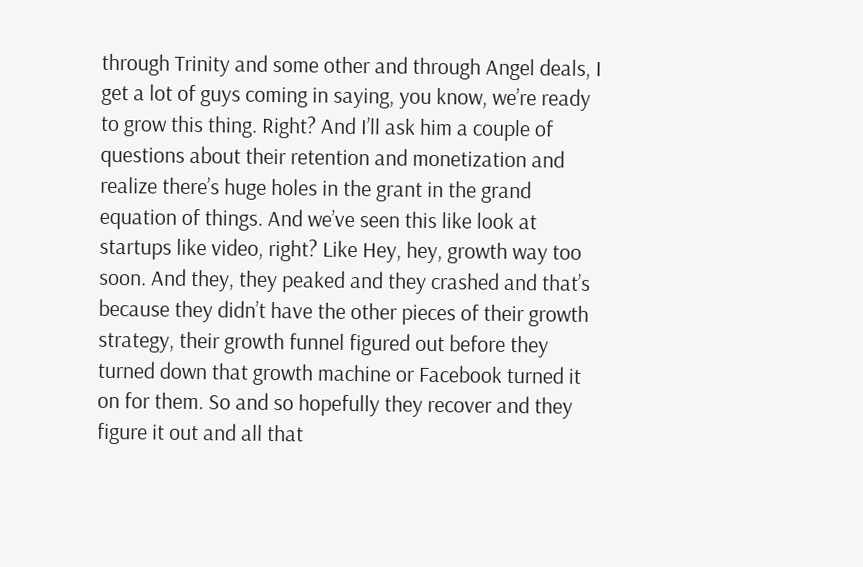through Trinity and some other and through Angel deals, I get a lot of guys coming in saying, you know, we’re ready to grow this thing. Right? And I’ll ask him a couple of questions about their retention and monetization and realize there’s huge holes in the grant in the grand equation of things. And we’ve seen this like look at startups like video, right? Like Hey, hey, growth way too soon. And they, they peaked and they crashed and that’s because they didn’t have the other pieces of their growth strategy, their growth funnel figured out before they turned down that growth machine or Facebook turned it on for them. So and so hopefully they recover and they figure it out and all that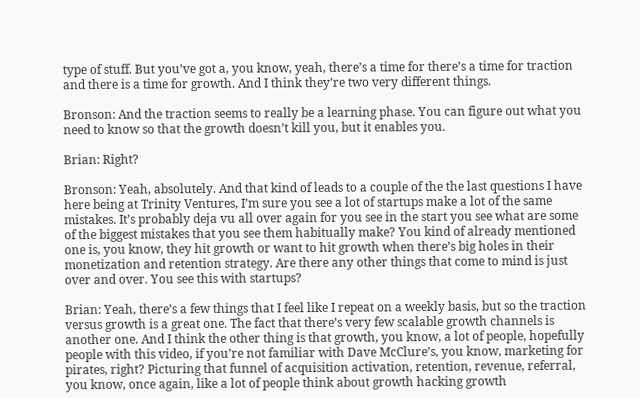type of stuff. But you’ve got a, you know, yeah, there’s a time for there’s a time for traction and there is a time for growth. And I think they’re two very different things.

Bronson: And the traction seems to really be a learning phase. You can figure out what you need to know so that the growth doesn’t kill you, but it enables you.

Brian: Right?

Bronson: Yeah, absolutely. And that kind of leads to a couple of the the last questions I have here being at Trinity Ventures, I’m sure you see a lot of startups make a lot of the same mistakes. It’s probably deja vu all over again for you see in the start you see what are some of the biggest mistakes that you see them habitually make? You kind of already mentioned one is, you know, they hit growth or want to hit growth when there’s big holes in their monetization and retention strategy. Are there any other things that come to mind is just over and over. You see this with startups?

Brian: Yeah, there’s a few things that I feel like I repeat on a weekly basis, but so the traction versus growth is a great one. The fact that there’s very few scalable growth channels is another one. And I think the other thing is that growth, you know, a lot of people, hopefully people with this video, if you’re not familiar with Dave McClure’s, you know, marketing for pirates, right? Picturing that funnel of acquisition activation, retention, revenue, referral, you know, once again, like a lot of people think about growth hacking growth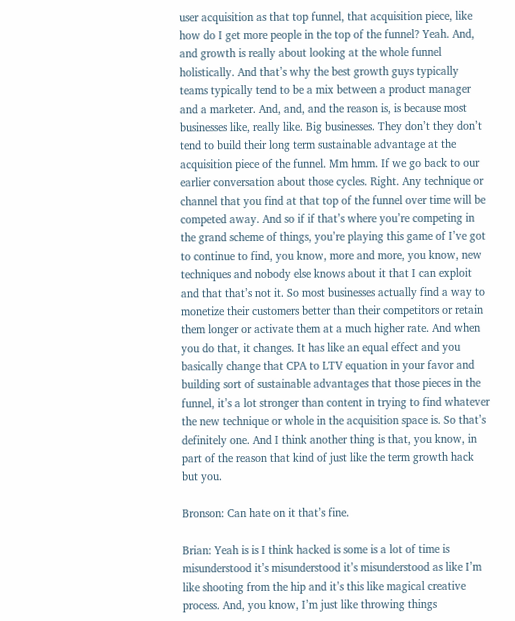user acquisition as that top funnel, that acquisition piece, like how do I get more people in the top of the funnel? Yeah. And, and growth is really about looking at the whole funnel holistically. And that’s why the best growth guys typically teams typically tend to be a mix between a product manager and a marketer. And, and, and the reason is, is because most businesses like, really like. Big businesses. They don’t they don’t tend to build their long term sustainable advantage at the acquisition piece of the funnel. Mm hmm. If we go back to our earlier conversation about those cycles. Right. Any technique or channel that you find at that top of the funnel over time will be competed away. And so if if that’s where you’re competing in the grand scheme of things, you’re playing this game of I’ve got to continue to find, you know, more and more, you know, new techniques and nobody else knows about it that I can exploit and that that’s not it. So most businesses actually find a way to monetize their customers better than their competitors or retain them longer or activate them at a much higher rate. And when you do that, it changes. It has like an equal effect and you basically change that CPA to LTV equation in your favor and building sort of sustainable advantages that those pieces in the funnel, it’s a lot stronger than content in trying to find whatever the new technique or whole in the acquisition space is. So that’s definitely one. And I think another thing is that, you know, in part of the reason that kind of just like the term growth hack but you.

Bronson: Can hate on it that’s fine.

Brian: Yeah is is I think hacked is some is a lot of time is misunderstood it’s misunderstood it’s misunderstood as like I’m like shooting from the hip and it’s this like magical creative process. And, you know, I’m just like throwing things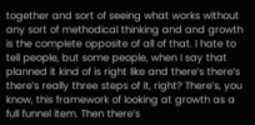together and sort of seeing what works without any sort of methodical thinking and and growth is the complete opposite of all of that. I hate to tell people, but some people, when I say that planned it kind of is right like and there’s there’s there’s really three steps of it, right? There’s, you know, this framework of looking at growth as a full funnel item. Then there’s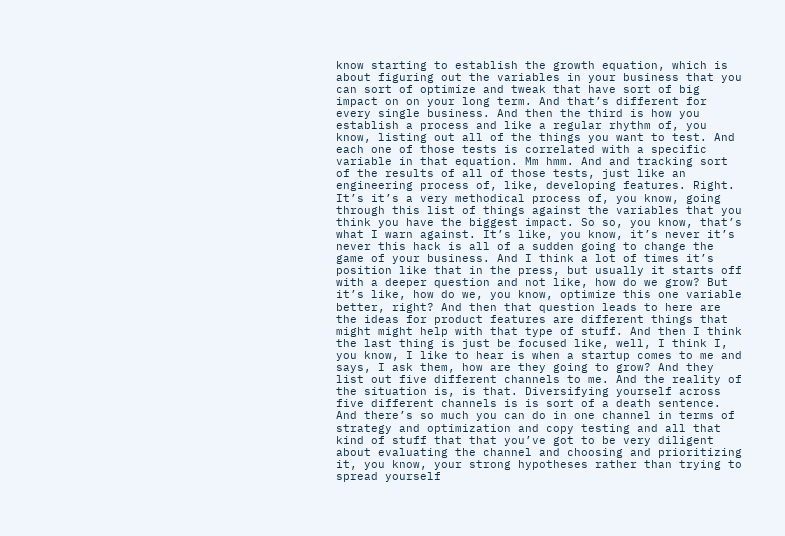know starting to establish the growth equation, which is about figuring out the variables in your business that you can sort of optimize and tweak that have sort of big impact on on your long term. And that’s different for every single business. And then the third is how you establish a process and like a regular rhythm of, you know, listing out all of the things you want to test. And each one of those tests is correlated with a specific variable in that equation. Mm hmm. And and tracking sort of the results of all of those tests, just like an engineering process of, like, developing features. Right. It’s it’s a very methodical process of, you know, going through this list of things against the variables that you think you have the biggest impact. So so, you know, that’s what I warn against. It’s like, you know, it’s never it’s never this hack is all of a sudden going to change the game of your business. And I think a lot of times it’s position like that in the press, but usually it starts off with a deeper question and not like, how do we grow? But it’s like, how do we, you know, optimize this one variable better, right? And then that question leads to here are the ideas for product features are different things that might might help with that type of stuff. And then I think the last thing is just be focused like, well, I think I, you know, I like to hear is when a startup comes to me and says, I ask them, how are they going to grow? And they list out five different channels to me. And the reality of the situation is, is that. Diversifying yourself across five different channels is is sort of a death sentence. And there’s so much you can do in one channel in terms of strategy and optimization and copy testing and all that kind of stuff that that you’ve got to be very diligent about evaluating the channel and choosing and prioritizing it, you know, your strong hypotheses rather than trying to spread yourself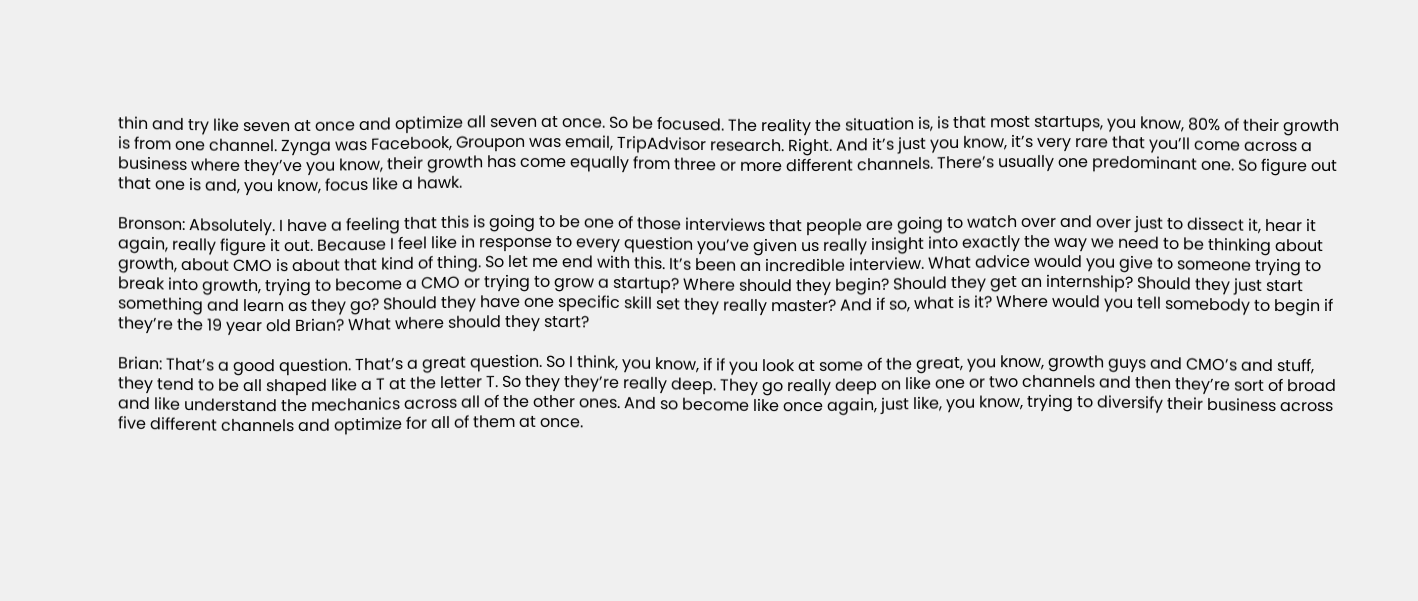thin and try like seven at once and optimize all seven at once. So be focused. The reality the situation is, is that most startups, you know, 80% of their growth is from one channel. Zynga was Facebook, Groupon was email, TripAdvisor research. Right. And it’s just you know, it’s very rare that you’ll come across a business where they’ve you know, their growth has come equally from three or more different channels. There’s usually one predominant one. So figure out that one is and, you know, focus like a hawk.

Bronson: Absolutely. I have a feeling that this is going to be one of those interviews that people are going to watch over and over just to dissect it, hear it again, really figure it out. Because I feel like in response to every question you’ve given us really insight into exactly the way we need to be thinking about growth, about CMO is about that kind of thing. So let me end with this. It’s been an incredible interview. What advice would you give to someone trying to break into growth, trying to become a CMO or trying to grow a startup? Where should they begin? Should they get an internship? Should they just start something and learn as they go? Should they have one specific skill set they really master? And if so, what is it? Where would you tell somebody to begin if they’re the 19 year old Brian? What where should they start?

Brian: That’s a good question. That’s a great question. So I think, you know, if if you look at some of the great, you know, growth guys and CMO’s and stuff, they tend to be all shaped like a T at the letter T. So they they’re really deep. They go really deep on like one or two channels and then they’re sort of broad and like understand the mechanics across all of the other ones. And so become like once again, just like, you know, trying to diversify their business across five different channels and optimize for all of them at once.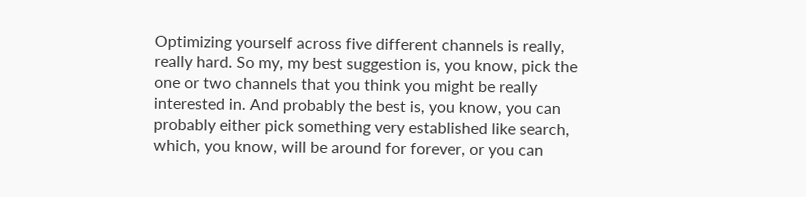Optimizing yourself across five different channels is really, really hard. So my, my best suggestion is, you know, pick the one or two channels that you think you might be really interested in. And probably the best is, you know, you can probably either pick something very established like search, which, you know, will be around for forever, or you can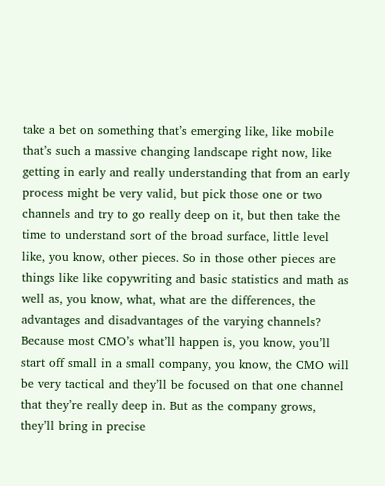take a bet on something that’s emerging like, like mobile that’s such a massive changing landscape right now, like getting in early and really understanding that from an early process might be very valid, but pick those one or two channels and try to go really deep on it, but then take the time to understand sort of the broad surface, little level like, you know, other pieces. So in those other pieces are things like like copywriting and basic statistics and math as well as, you know, what, what are the differences, the advantages and disadvantages of the varying channels? Because most CMO’s what’ll happen is, you know, you’ll start off small in a small company, you know, the CMO will be very tactical and they’ll be focused on that one channel that they’re really deep in. But as the company grows, they’ll bring in precise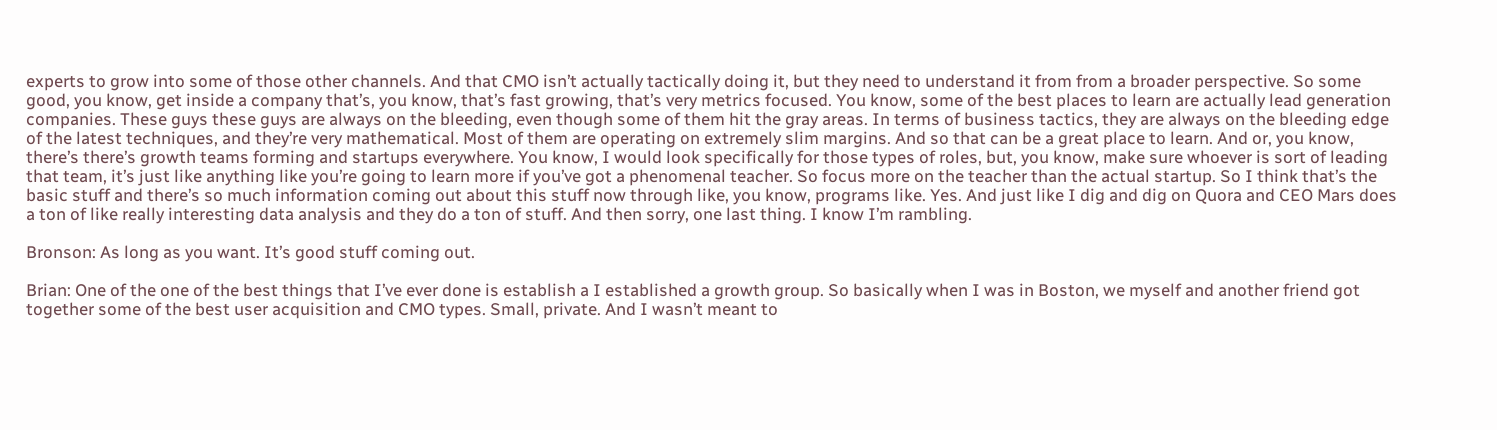experts to grow into some of those other channels. And that CMO isn’t actually tactically doing it, but they need to understand it from from a broader perspective. So some good, you know, get inside a company that’s, you know, that’s fast growing, that’s very metrics focused. You know, some of the best places to learn are actually lead generation companies. These guys these guys are always on the bleeding, even though some of them hit the gray areas. In terms of business tactics, they are always on the bleeding edge of the latest techniques, and they’re very mathematical. Most of them are operating on extremely slim margins. And so that can be a great place to learn. And or, you know, there’s there’s growth teams forming and startups everywhere. You know, I would look specifically for those types of roles, but, you know, make sure whoever is sort of leading that team, it’s just like anything like you’re going to learn more if you’ve got a phenomenal teacher. So focus more on the teacher than the actual startup. So I think that’s the basic stuff and there’s so much information coming out about this stuff now through like, you know, programs like. Yes. And just like I dig and dig on Quora and CEO Mars does a ton of like really interesting data analysis and they do a ton of stuff. And then sorry, one last thing. I know I’m rambling.

Bronson: As long as you want. It’s good stuff coming out.

Brian: One of the one of the best things that I’ve ever done is establish a I established a growth group. So basically when I was in Boston, we myself and another friend got together some of the best user acquisition and CMO types. Small, private. And I wasn’t meant to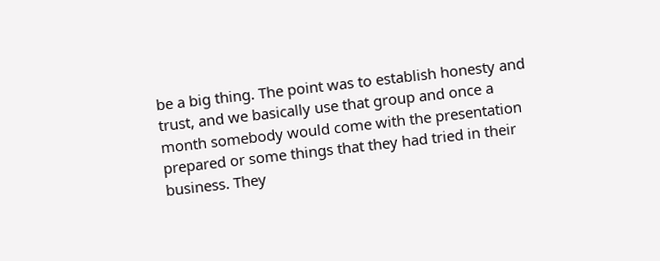be a big thing. The point was to establish honesty and trust, and we basically use that group and once a month somebody would come with the presentation prepared or some things that they had tried in their business. They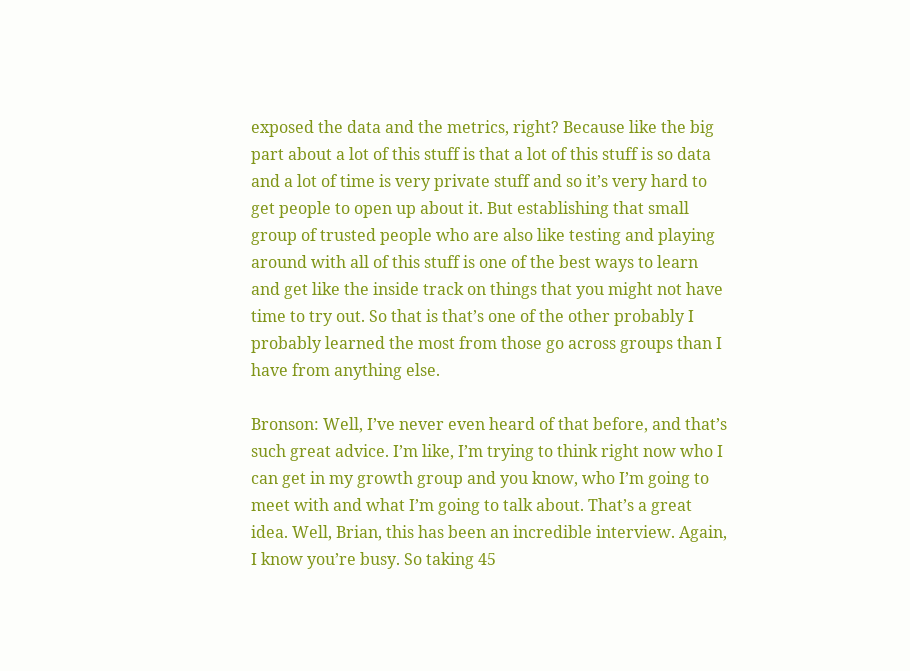exposed the data and the metrics, right? Because like the big part about a lot of this stuff is that a lot of this stuff is so data and a lot of time is very private stuff and so it’s very hard to get people to open up about it. But establishing that small group of trusted people who are also like testing and playing around with all of this stuff is one of the best ways to learn and get like the inside track on things that you might not have time to try out. So that is that’s one of the other probably I probably learned the most from those go across groups than I have from anything else.

Bronson: Well, I’ve never even heard of that before, and that’s such great advice. I’m like, I’m trying to think right now who I can get in my growth group and you know, who I’m going to meet with and what I’m going to talk about. That’s a great idea. Well, Brian, this has been an incredible interview. Again, I know you’re busy. So taking 45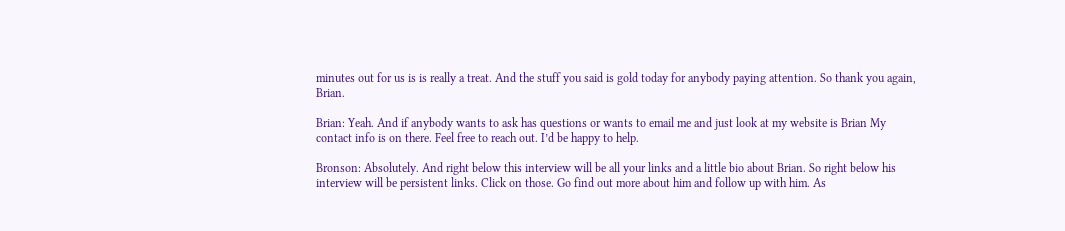minutes out for us is is really a treat. And the stuff you said is gold today for anybody paying attention. So thank you again, Brian.

Brian: Yeah. And if anybody wants to ask has questions or wants to email me and just look at my website is Brian My contact info is on there. Feel free to reach out. I’d be happy to help.

Bronson: Absolutely. And right below this interview will be all your links and a little bio about Brian. So right below his interview will be persistent links. Click on those. Go find out more about him and follow up with him. As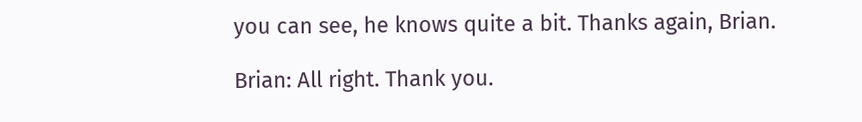you can see, he knows quite a bit. Thanks again, Brian.

Brian: All right. Thank you.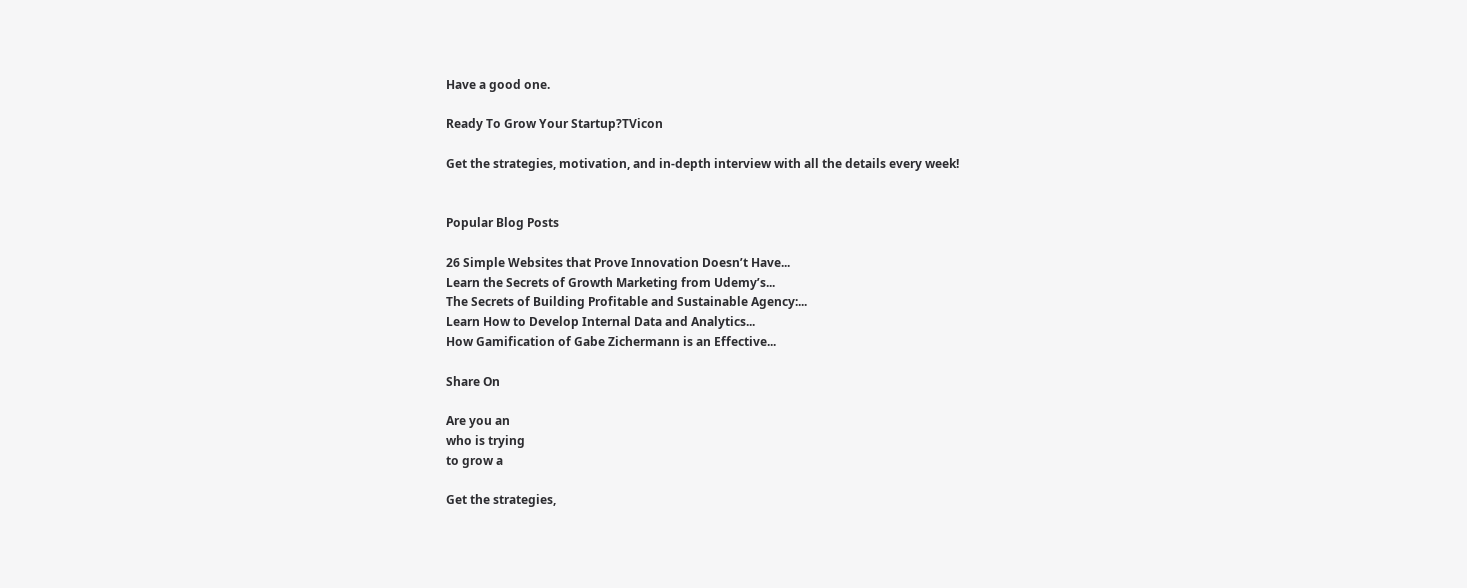Have a good one.

Ready To Grow Your Startup?TVicon

Get the strategies, motivation, and in-depth interview with all the details every week!


Popular Blog Posts

26 Simple Websites that Prove Innovation Doesn’t Have...
Learn the Secrets of Growth Marketing from Udemy’s...
The Secrets of Building Profitable and Sustainable Agency:...
Learn How to Develop Internal Data and Analytics...
How Gamification of Gabe Zichermann is an Effective...

Share On

Are you an
who is trying
to grow a

Get the strategies,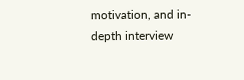motivation, and in-depth interview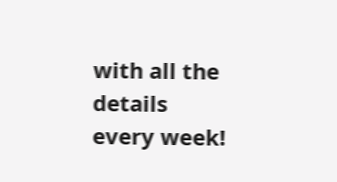with all the details every week!